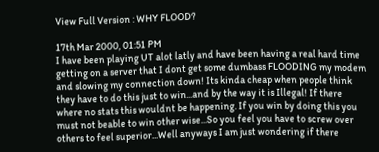View Full Version : WHY FLOOD?

17th Mar 2000, 01:51 PM
I have been playing UT alot latly and have been having a real hard time getting on a server that I dont get some dumbass FLOODING my modem and slowing my connection down! Its kinda cheap when people think they have to do this just to win...and by the way it is Illegal! If there where no stats this wouldnt be happening. If you win by doing this you must not beable to win other wise...So you feel you have to screw over others to feel superior...Well anyways I am just wondering if there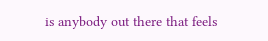is anybody out there that feels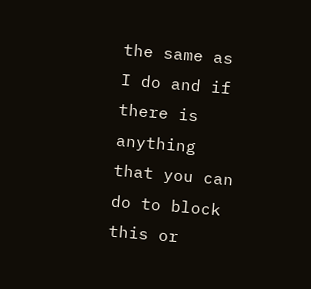the same as I do and if there is anything that you can do to block this or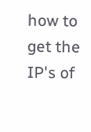how to get the IP's of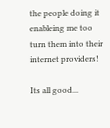the people doing it enableing me too turn them into their internet providers!

Its all good...